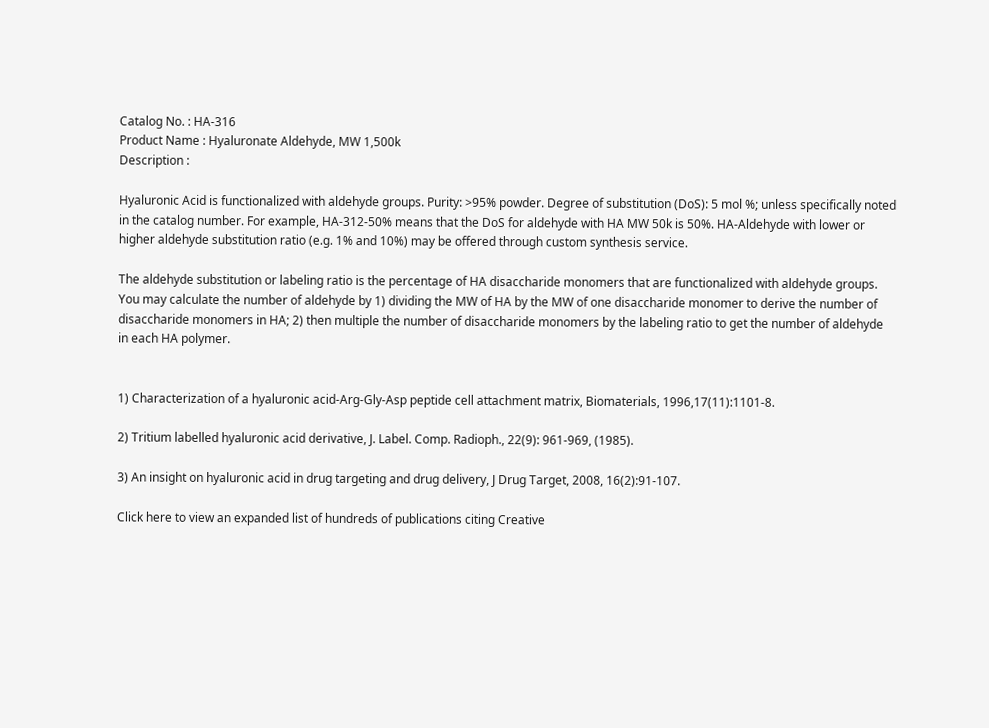Catalog No. : HA-316
Product Name : Hyaluronate Aldehyde, MW 1,500k
Description :

Hyaluronic Acid is functionalized with aldehyde groups. Purity: >95% powder. Degree of substitution (DoS): 5 mol %; unless specifically noted in the catalog number. For example, HA-312-50% means that the DoS for aldehyde with HA MW 50k is 50%. HA-Aldehyde with lower or higher aldehyde substitution ratio (e.g. 1% and 10%) may be offered through custom synthesis service.

The aldehyde substitution or labeling ratio is the percentage of HA disaccharide monomers that are functionalized with aldehyde groups. You may calculate the number of aldehyde by 1) dividing the MW of HA by the MW of one disaccharide monomer to derive the number of disaccharide monomers in HA; 2) then multiple the number of disaccharide monomers by the labeling ratio to get the number of aldehyde in each HA polymer.


1) Characterization of a hyaluronic acid-Arg-Gly-Asp peptide cell attachment matrix, Biomaterials, 1996,17(11):1101-8.

2) Tritium labelled hyaluronic acid derivative, J. Label. Comp. Radioph., 22(9): 961-969, (1985).

3) An insight on hyaluronic acid in drug targeting and drug delivery, J Drug Target, 2008, 16(2):91-107.

Click here to view an expanded list of hundreds of publications citing Creative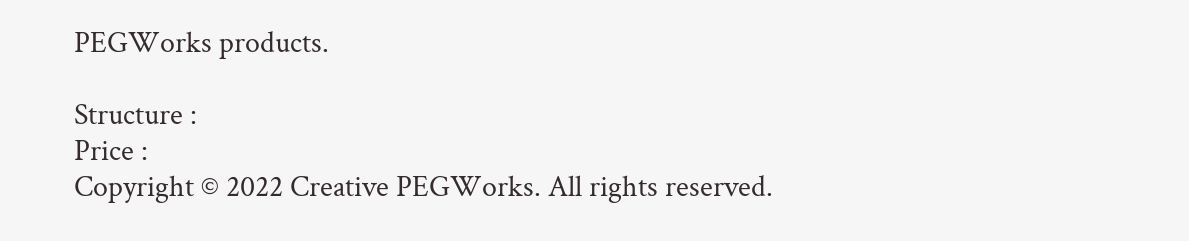PEGWorks products.

Structure :
Price :
Copyright © 2022 Creative PEGWorks. All rights reserved.